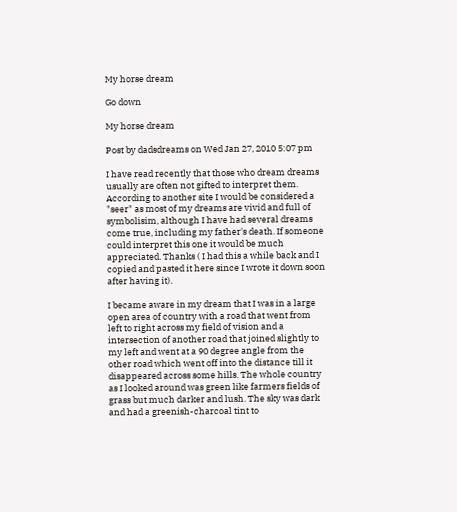My horse dream

Go down

My horse dream

Post by dadsdreams on Wed Jan 27, 2010 5:07 pm

I have read recently that those who dream dreams usually are often not gifted to interpret them. According to another site I would be considered a "seer" as most of my dreams are vivid and full of symbolisim, although I have had several dreams come true, including my father's death. If someone could interpret this one it would be much appreciated. Thanks ( I had this a while back and I copied and pasted it here since I wrote it down soon after having it).

I became aware in my dream that I was in a large open area of country with a road that went from left to right across my field of vision and a intersection of another road that joined slightly to my left and went at a 90 degree angle from the other road which went off into the distance till it disappeared across some hills. The whole country as I looked around was green like farmers fields of grass but much darker and lush. The sky was dark and had a greenish-charcoal tint to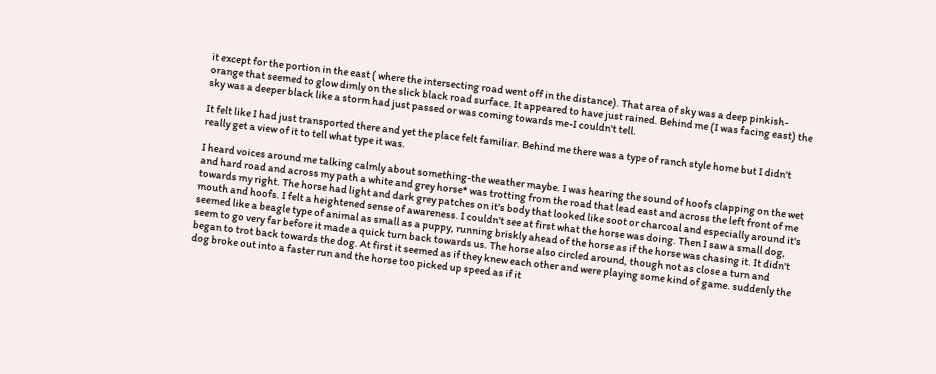it except for the portion in the east ( where the intersecting road went off in the distance). That area of sky was a deep pinkish-orange that seemed to glow dimly on the slick black road surface. It appeared to have just rained. Behind me (I was facing east) the sky was a deeper black like a storm had just passed or was coming towards me-I couldn't tell.

It felt like I had just transported there and yet the place felt familiar. Behind me there was a type of ranch style home but I didn't really get a view of it to tell what type it was.

I heard voices around me talking calmly about something-the weather maybe. I was hearing the sound of hoofs clapping on the wet and hard road and across my path a white and grey horse* was trotting from the road that lead east and across the left front of me towards my right. The horse had light and dark grey patches on it's body that looked like soot or charcoal and especially around it's mouth and hoofs. I felt a heightened sense of awareness. I couldn't see at first what the horse was doing. Then I saw a small dog, seemed like a beagle type of animal as small as a puppy, running briskly ahead of the horse as if the horse was chasing it. It didn't seem to go very far before it made a quick turn back towards us. The horse also circled around, though not as close a turn and began to trot back towards the dog. At first it seemed as if they knew each other and were playing some kind of game. suddenly the dog broke out into a faster run and the horse too picked up speed as if it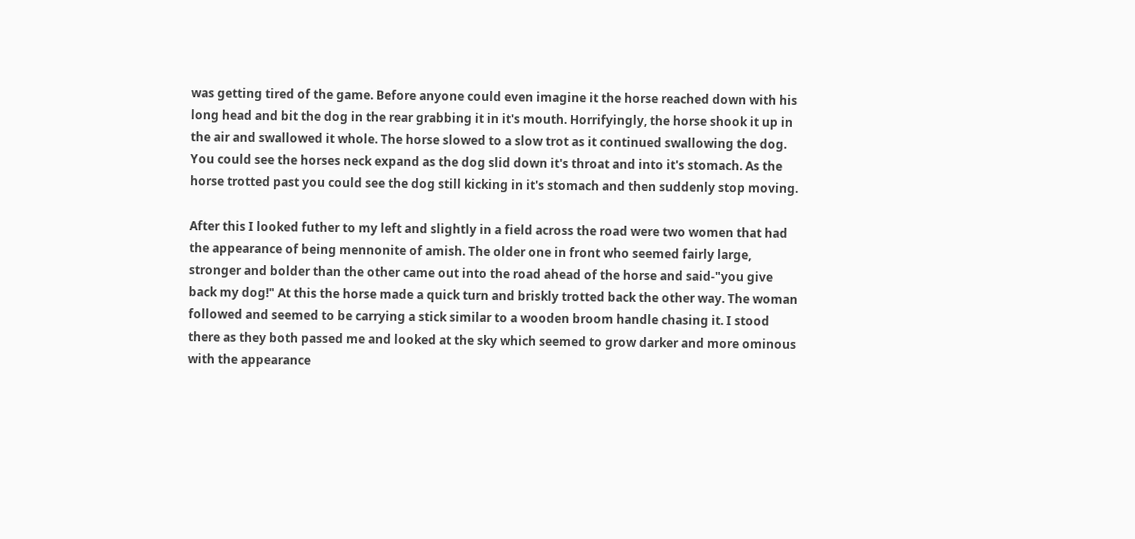was getting tired of the game. Before anyone could even imagine it the horse reached down with his long head and bit the dog in the rear grabbing it in it's mouth. Horrifyingly, the horse shook it up in the air and swallowed it whole. The horse slowed to a slow trot as it continued swallowing the dog. You could see the horses neck expand as the dog slid down it's throat and into it's stomach. As the horse trotted past you could see the dog still kicking in it's stomach and then suddenly stop moving.

After this I looked futher to my left and slightly in a field across the road were two women that had the appearance of being mennonite of amish. The older one in front who seemed fairly large, stronger and bolder than the other came out into the road ahead of the horse and said-"you give back my dog!" At this the horse made a quick turn and briskly trotted back the other way. The woman followed and seemed to be carrying a stick similar to a wooden broom handle chasing it. I stood there as they both passed me and looked at the sky which seemed to grow darker and more ominous with the appearance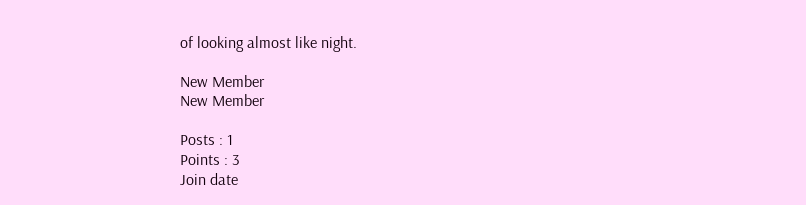of looking almost like night.

New Member
New Member

Posts : 1
Points : 3
Join date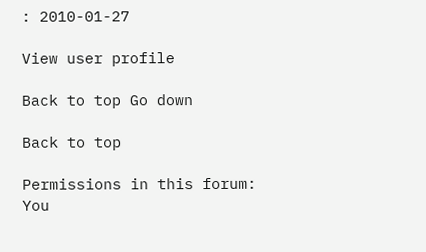: 2010-01-27

View user profile

Back to top Go down

Back to top

Permissions in this forum:
You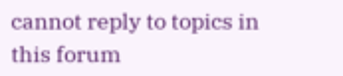cannot reply to topics in this forum